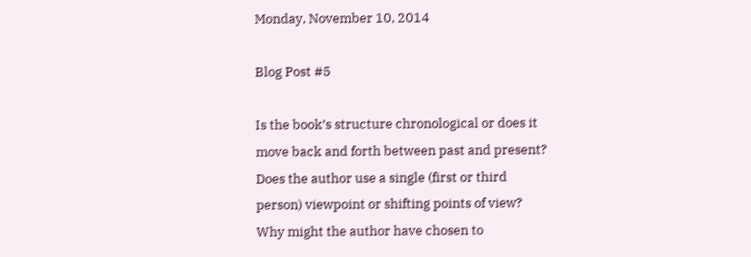Monday, November 10, 2014

Blog Post #5

Is the book’s structure chronological or does it move back and forth between past and present? Does the author use a single (first or third person) viewpoint or shifting points of view?  Why might the author have chosen to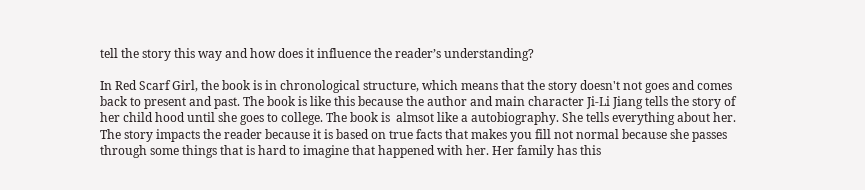tell the story this way and how does it influence the reader’s understanding?

In Red Scarf Girl, the book is in chronological structure, which means that the story doesn't not goes and comes back to present and past. The book is like this because the author and main character Ji-Li Jiang tells the story of her child hood until she goes to college. The book is  almsot like a autobiography. She tells everything about her. The story impacts the reader because it is based on true facts that makes you fill not normal because she passes through some things that is hard to imagine that happened with her. Her family has this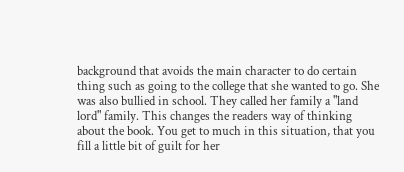background that avoids the main character to do certain thing such as going to the college that she wanted to go. She was also bullied in school. They called her family a "land lord" family. This changes the readers way of thinking about the book. You get to much in this situation, that you fill a little bit of guilt for her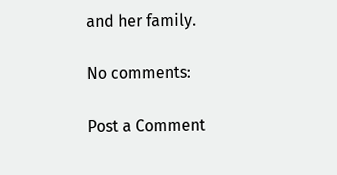and her family.

No comments:

Post a Comment